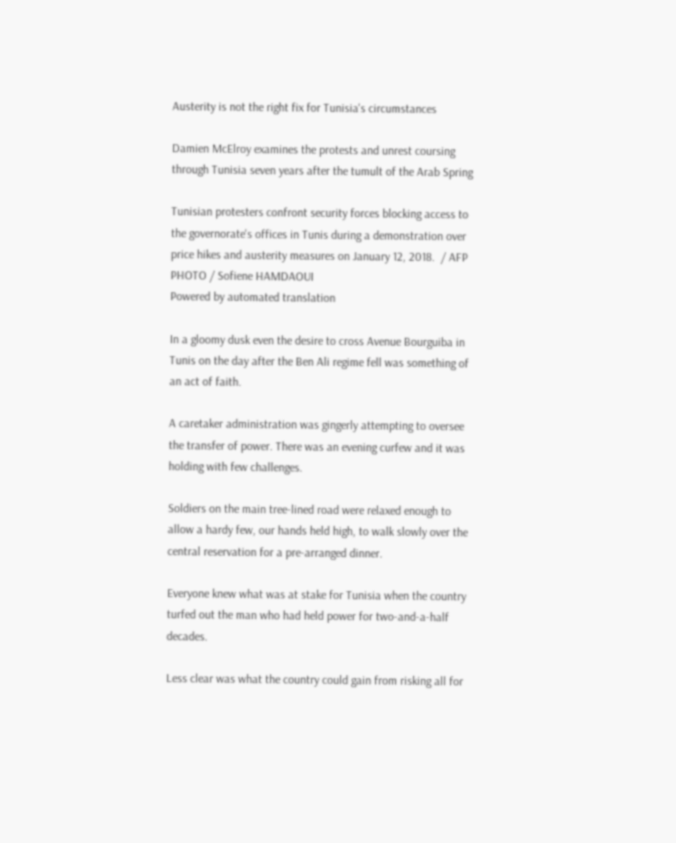Austerity is not the right fix for Tunisia's circumstances

Damien McElroy examines the protests and unrest coursing through Tunisia seven years after the tumult of the Arab Spring

Tunisian protesters confront security forces blocking access to the governorate's offices in Tunis during a demonstration over price hikes and austerity measures on January 12, 2018.  / AFP PHOTO / Sofiene HAMDAOUI
Powered by automated translation

In a gloomy dusk even the desire to cross Avenue Bourguiba in Tunis on the day after the Ben Ali regime fell was something of an act of faith.

A caretaker administration was gingerly attempting to oversee the transfer of power. There was an evening curfew and it was holding with few challenges.

Soldiers on the main tree-lined road were relaxed enough to allow a hardy few, our hands held high, to walk slowly over the central reservation for a pre-arranged dinner.

Everyone knew what was at stake for Tunisia when the country turfed out the man who had held power for two-and-a-half decades.

Less clear was what the country could gain from risking all for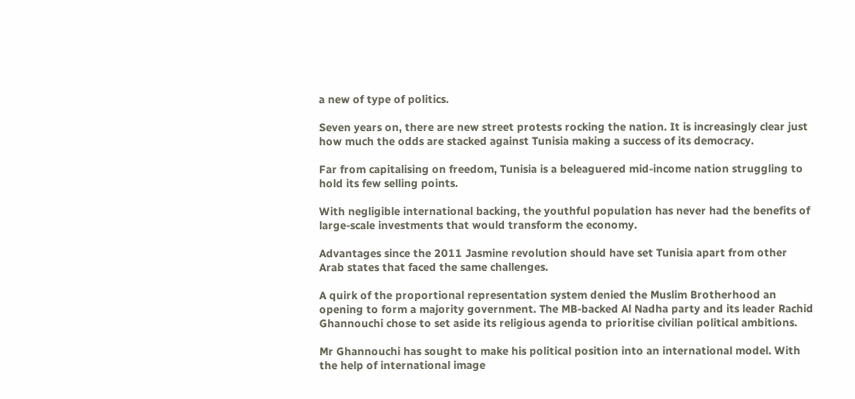a new of type of politics.

Seven years on, there are new street protests rocking the nation. It is increasingly clear just how much the odds are stacked against Tunisia making a success of its democracy.

Far from capitalising on freedom, Tunisia is a beleaguered mid-income nation struggling to hold its few selling points.

With negligible international backing, the youthful population has never had the benefits of large-scale investments that would transform the economy.

Advantages since the 2011 Jasmine revolution should have set Tunisia apart from other Arab states that faced the same challenges.

A quirk of the proportional representation system denied the Muslim Brotherhood an opening to form a majority government. The MB-backed Al Nadha party and its leader Rachid Ghannouchi chose to set aside its religious agenda to prioritise civilian political ambitions.

Mr Ghannouchi has sought to make his political position into an international model. With the help of international image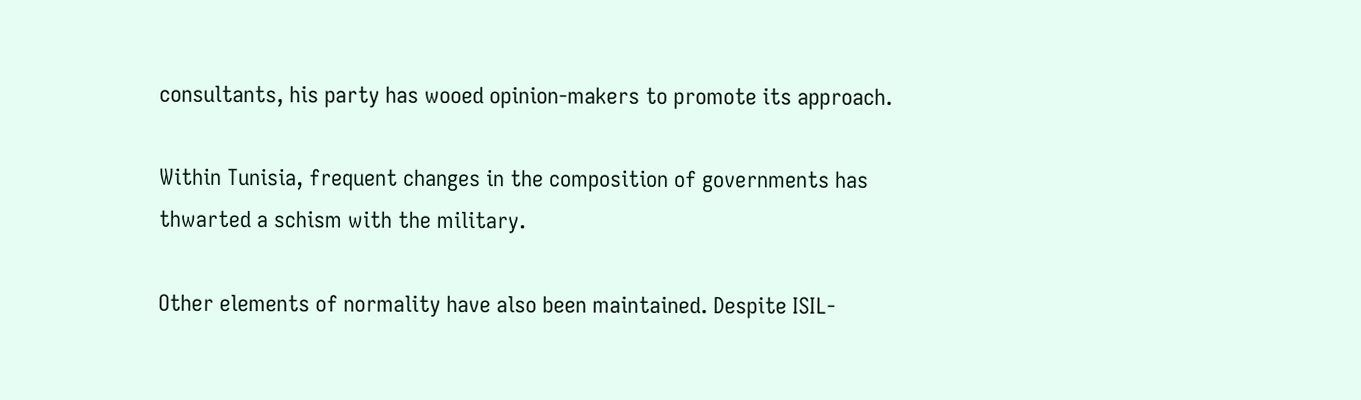consultants, his party has wooed opinion-makers to promote its approach.

Within Tunisia, frequent changes in the composition of governments has thwarted a schism with the military.

Other elements of normality have also been maintained. Despite ISIL-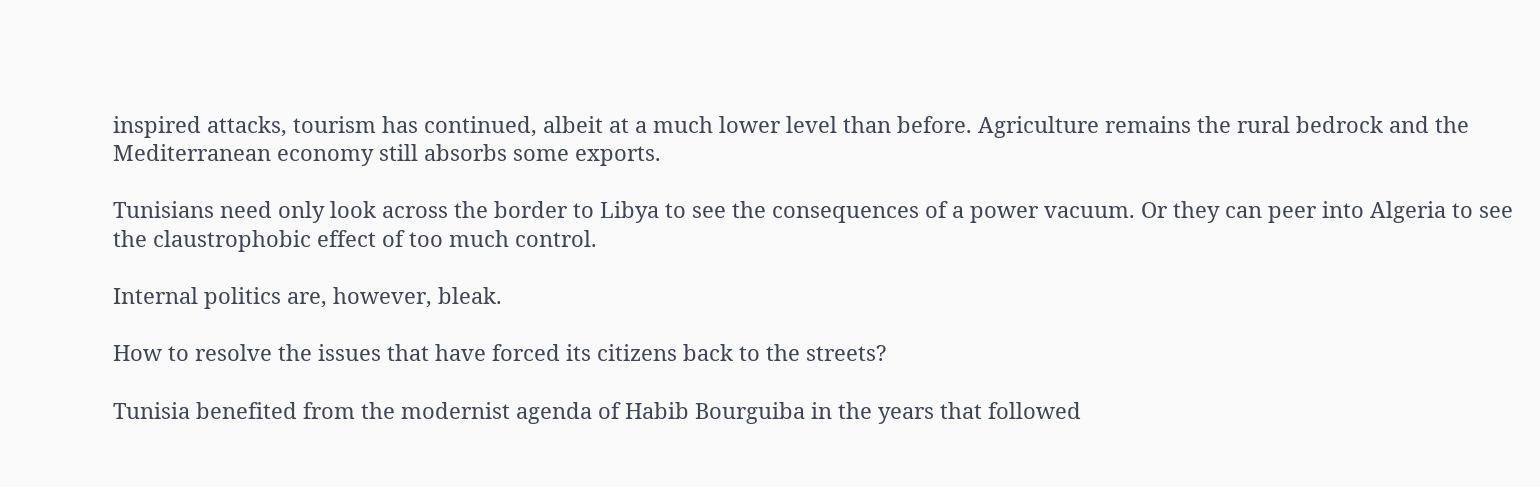inspired attacks, tourism has continued, albeit at a much lower level than before. Agriculture remains the rural bedrock and the Mediterranean economy still absorbs some exports.

Tunisians need only look across the border to Libya to see the consequences of a power vacuum. Or they can peer into Algeria to see the claustrophobic effect of too much control.

Internal politics are, however, bleak.

How to resolve the issues that have forced its citizens back to the streets?

Tunisia benefited from the modernist agenda of Habib Bourguiba in the years that followed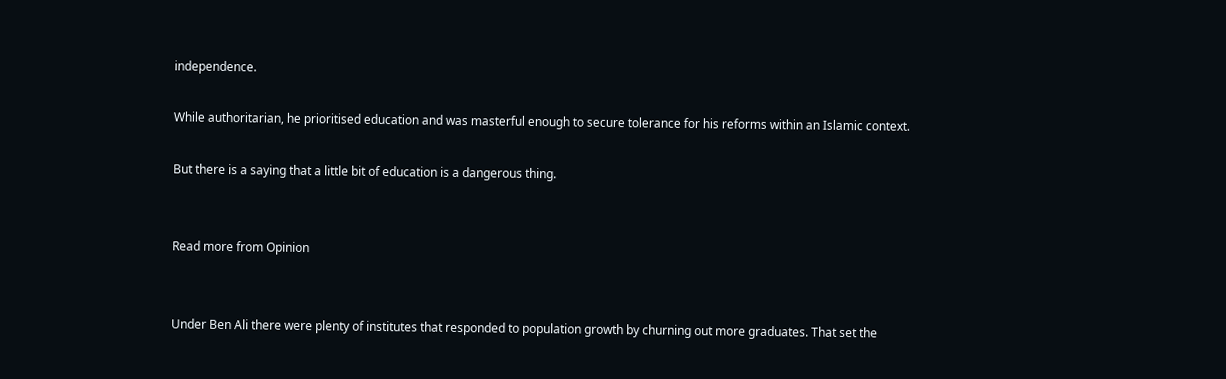independence.

While authoritarian, he prioritised education and was masterful enough to secure tolerance for his reforms within an Islamic context.

But there is a saying that a little bit of education is a dangerous thing.


Read more from Opinion


Under Ben Ali there were plenty of institutes that responded to population growth by churning out more graduates. That set the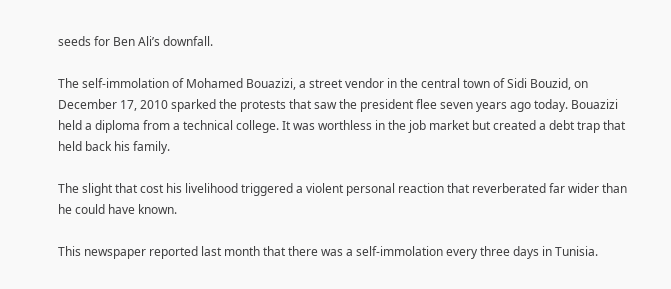seeds for Ben Ali’s downfall.

The self-immolation of Mohamed Bouazizi, a street vendor in the central town of Sidi Bouzid, on December 17, 2010 sparked the protests that saw the president flee seven years ago today. Bouazizi held a diploma from a technical college. It was worthless in the job market but created a debt trap that held back his family.

The slight that cost his livelihood triggered a violent personal reaction that reverberated far wider than he could have known.

This newspaper reported last month that there was a self-immolation every three days in Tunisia.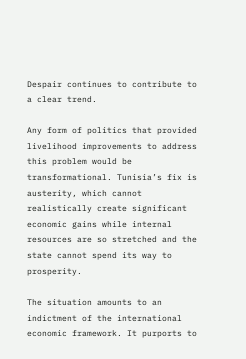Despair continues to contribute to a clear trend.

Any form of politics that provided livelihood improvements to address this problem would be transformational. Tunisia’s fix is austerity, which cannot realistically create significant economic gains while internal resources are so stretched and the state cannot spend its way to prosperity.

The situation amounts to an indictment of the international economic framework. It purports to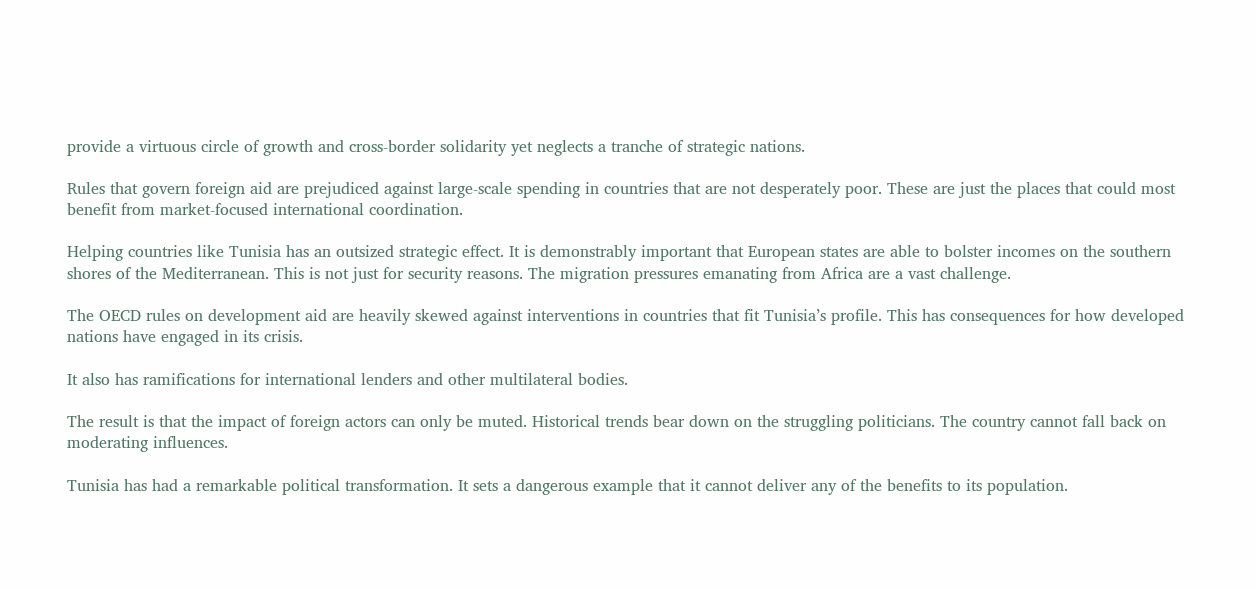provide a virtuous circle of growth and cross-border solidarity yet neglects a tranche of strategic nations.

Rules that govern foreign aid are prejudiced against large-scale spending in countries that are not desperately poor. These are just the places that could most benefit from market-focused international coordination.

Helping countries like Tunisia has an outsized strategic effect. It is demonstrably important that European states are able to bolster incomes on the southern shores of the Mediterranean. This is not just for security reasons. The migration pressures emanating from Africa are a vast challenge.

The OECD rules on development aid are heavily skewed against interventions in countries that fit Tunisia’s profile. This has consequences for how developed nations have engaged in its crisis.

It also has ramifications for international lenders and other multilateral bodies.

The result is that the impact of foreign actors can only be muted. Historical trends bear down on the struggling politicians. The country cannot fall back on moderating influences.

Tunisia has had a remarkable political transformation. It sets a dangerous example that it cannot deliver any of the benefits to its population.